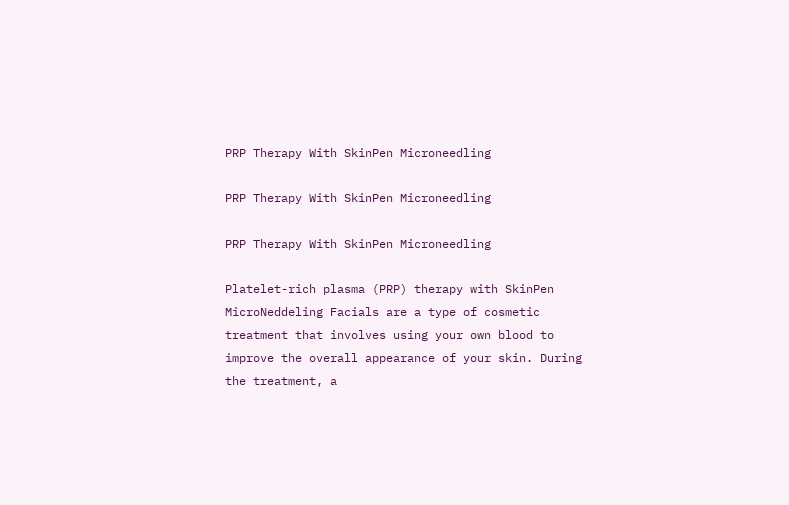PRP Therapy With SkinPen Microneedling

PRP Therapy With SkinPen Microneedling

PRP Therapy With SkinPen Microneedling

Platelet-rich plasma (PRP) therapy with SkinPen MicroNeddeling Facials are a type of cosmetic treatment that involves using your own blood to improve the overall appearance of your skin. During the treatment, a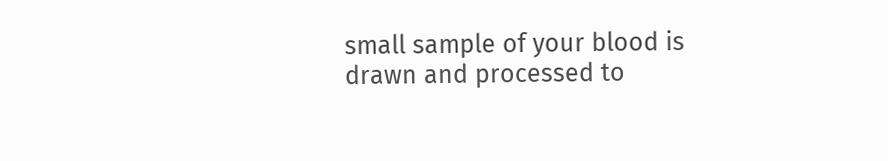small sample of your blood is drawn and processed to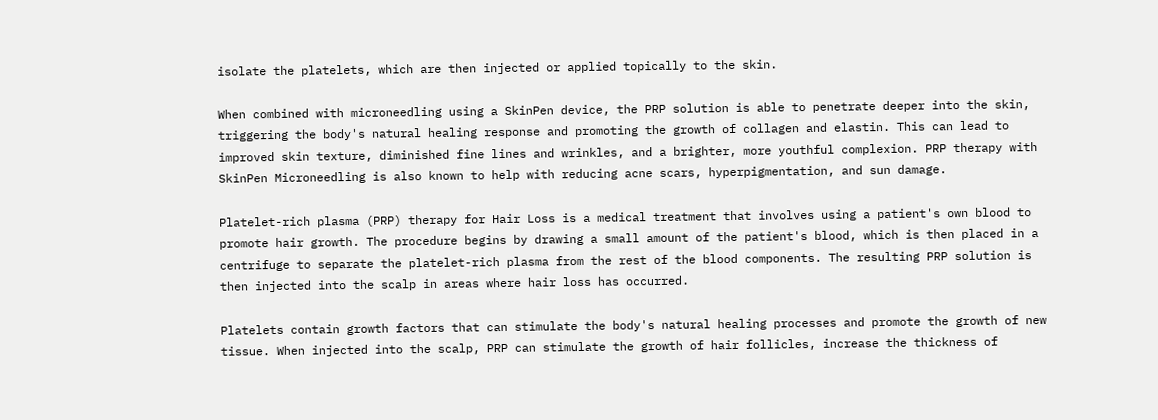isolate the platelets, which are then injected or applied topically to the skin.

When combined with microneedling using a SkinPen device, the PRP solution is able to penetrate deeper into the skin, triggering the body's natural healing response and promoting the growth of collagen and elastin. This can lead to improved skin texture, diminished fine lines and wrinkles, and a brighter, more youthful complexion. PRP therapy with SkinPen Microneedling is also known to help with reducing acne scars, hyperpigmentation, and sun damage.

Platelet-rich plasma (PRP) therapy for Hair Loss is a medical treatment that involves using a patient's own blood to promote hair growth. The procedure begins by drawing a small amount of the patient's blood, which is then placed in a centrifuge to separate the platelet-rich plasma from the rest of the blood components. The resulting PRP solution is then injected into the scalp in areas where hair loss has occurred.

Platelets contain growth factors that can stimulate the body's natural healing processes and promote the growth of new tissue. When injected into the scalp, PRP can stimulate the growth of hair follicles, increase the thickness of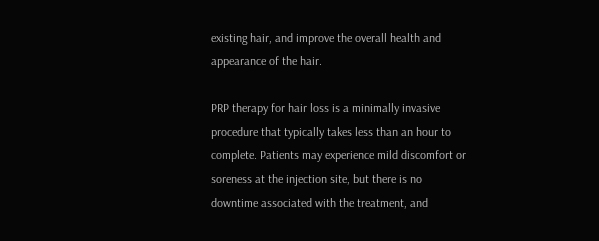existing hair, and improve the overall health and appearance of the hair.

PRP therapy for hair loss is a minimally invasive procedure that typically takes less than an hour to complete. Patients may experience mild discomfort or soreness at the injection site, but there is no downtime associated with the treatment, and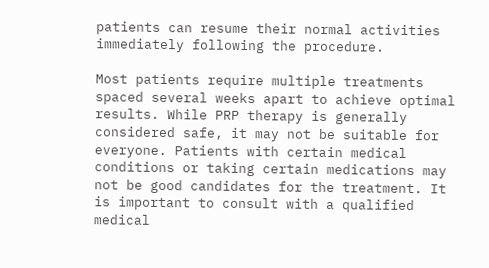patients can resume their normal activities immediately following the procedure.

Most patients require multiple treatments spaced several weeks apart to achieve optimal results. While PRP therapy is generally considered safe, it may not be suitable for everyone. Patients with certain medical conditions or taking certain medications may not be good candidates for the treatment. It is important to consult with a qualified medical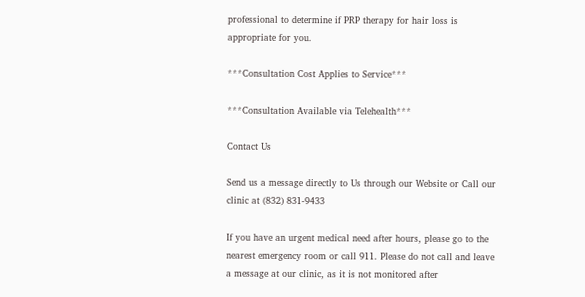professional to determine if PRP therapy for hair loss is appropriate for you.

***Consultation Cost Applies to Service***

***Consultation Available via Telehealth***

Contact Us

Send us a message directly to Us through our Website or Call our clinic at (832) 831-9433

If you have an urgent medical need after hours, please go to the nearest emergency room or call 911. Please do not call and leave a message at our clinic, as it is not monitored after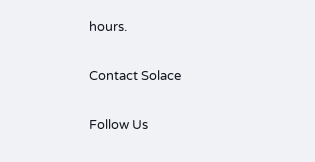hours.

Contact Solace

Follow Us